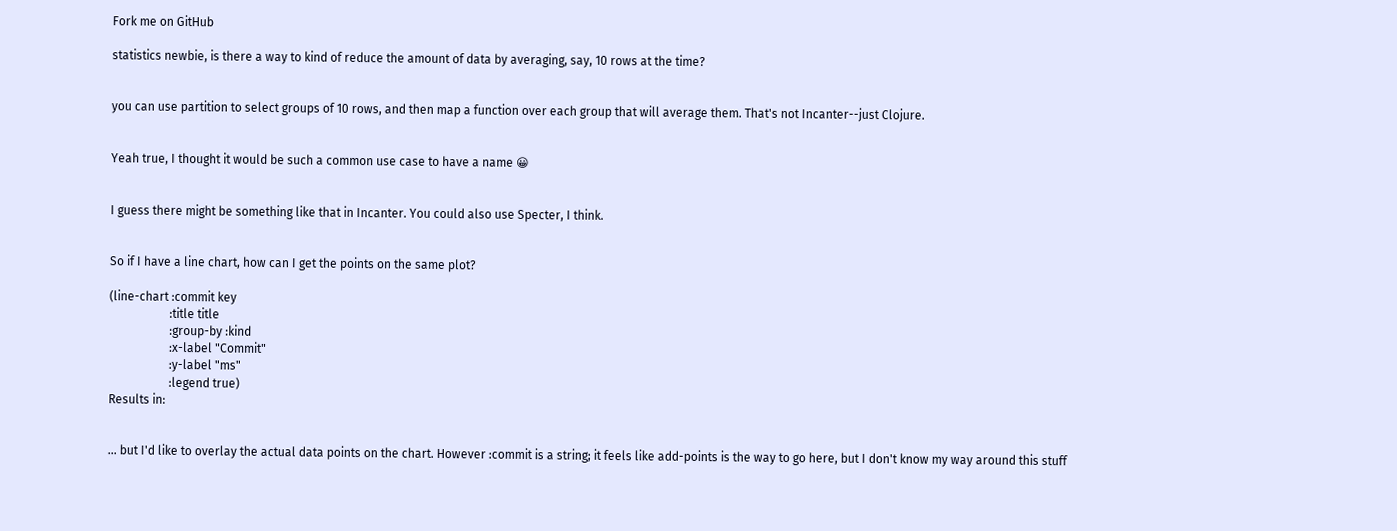Fork me on GitHub

statistics newbie, is there a way to kind of reduce the amount of data by averaging, say, 10 rows at the time?


you can use partition to select groups of 10 rows, and then map a function over each group that will average them. That's not Incanter--just Clojure.


Yeah true, I thought it would be such a common use case to have a name 😀


I guess there might be something like that in Incanter. You could also use Specter, I think.


So if I have a line chart, how can I get the points on the same plot?

(line-chart :commit key
                    :title title
                    :group-by :kind
                    :x-label "Commit"
                    :y-label "ms"
                    :legend true)
Results in:


... but I'd like to overlay the actual data points on the chart. However :commit is a string; it feels like add-points is the way to go here, but I don't know my way around this stuff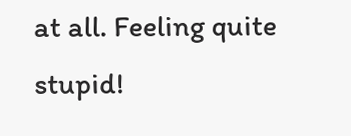at all. Feeling quite stupid!